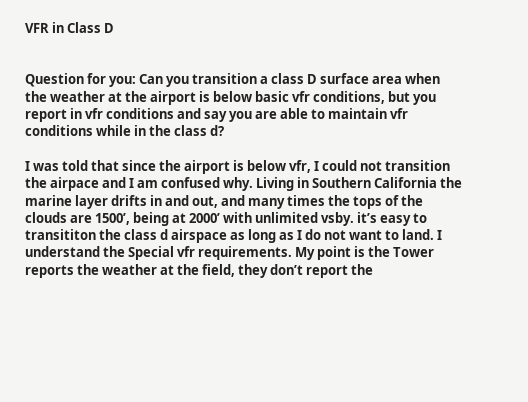VFR in Class D


Question for you: Can you transition a class D surface area when the weather at the airport is below basic vfr conditions, but you report in vfr conditions and say you are able to maintain vfr conditions while in the class d?

I was told that since the airport is below vfr, I could not transition the airpace and I am confused why. Living in Southern California the marine layer drifts in and out, and many times the tops of the clouds are 1500’, being at 2000’ with unlimited vsby. it’s easy to transititon the class d airspace as long as I do not want to land. I understand the Special vfr requirements. My point is the Tower reports the weather at the field, they don’t report the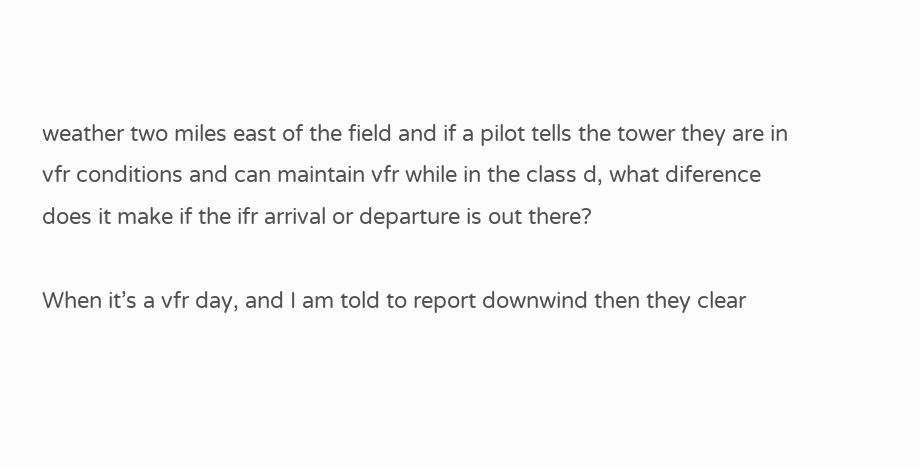weather two miles east of the field and if a pilot tells the tower they are in vfr conditions and can maintain vfr while in the class d, what diference does it make if the ifr arrival or departure is out there?

When it’s a vfr day, and I am told to report downwind then they clear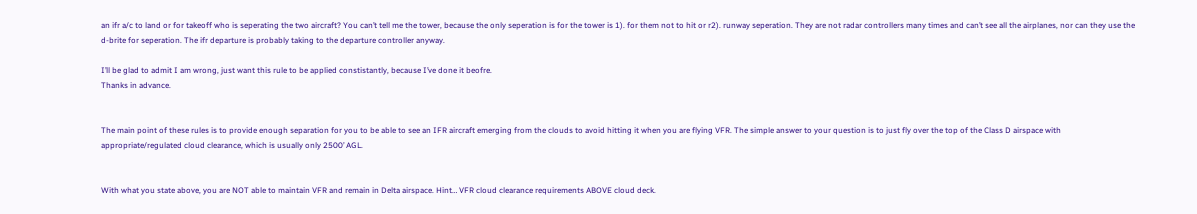an ifr a/c to land or for takeoff who is seperating the two aircraft? You can’t tell me the tower, because the only seperation is for the tower is 1). for them not to hit or r2). runway seperation. They are not radar controllers many times and can’t see all the airplanes, nor can they use the d-brite for seperation. The ifr departure is probably taking to the departure controller anyway.

I’ll be glad to admit I am wrong, just want this rule to be applied constistantly, because I’ve done it beofre.
Thanks in advance.


The main point of these rules is to provide enough separation for you to be able to see an IFR aircraft emerging from the clouds to avoid hitting it when you are flying VFR. The simple answer to your question is to just fly over the top of the Class D airspace with appropriate/regulated cloud clearance, which is usually only 2500’ AGL.


With what you state above, you are NOT able to maintain VFR and remain in Delta airspace. Hint… VFR cloud clearance requirements ABOVE cloud deck.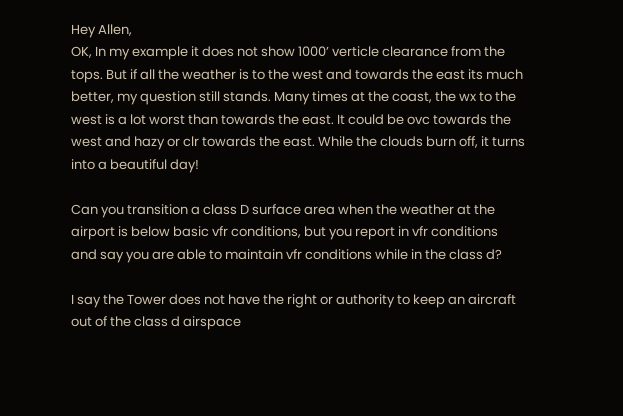Hey Allen,
OK, In my example it does not show 1000’ verticle clearance from the tops. But if all the weather is to the west and towards the east its much better, my question still stands. Many times at the coast, the wx to the west is a lot worst than towards the east. It could be ovc towards the west and hazy or clr towards the east. While the clouds burn off, it turns into a beautiful day!

Can you transition a class D surface area when the weather at the airport is below basic vfr conditions, but you report in vfr conditions and say you are able to maintain vfr conditions while in the class d?

I say the Tower does not have the right or authority to keep an aircraft out of the class d airspace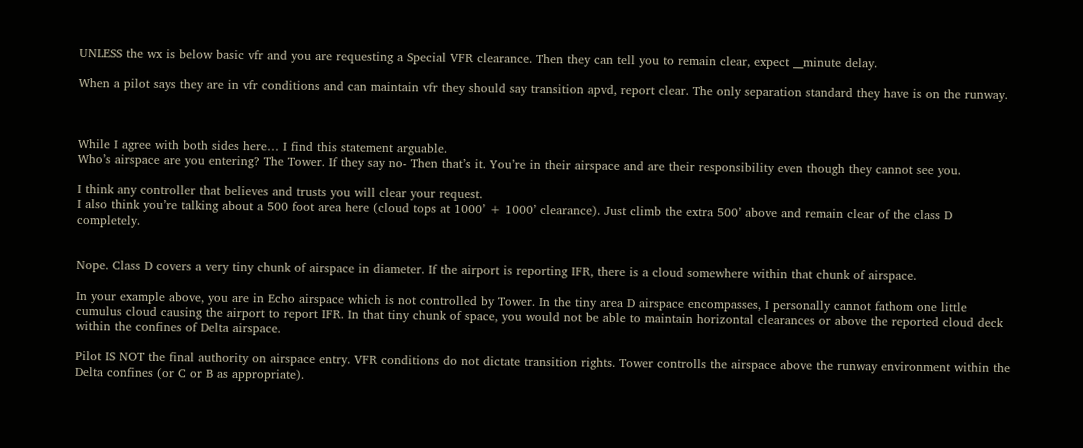UNLESS the wx is below basic vfr and you are requesting a Special VFR clearance. Then they can tell you to remain clear, expect __minute delay.

When a pilot says they are in vfr conditions and can maintain vfr they should say transition apvd, report clear. The only separation standard they have is on the runway.



While I agree with both sides here… I find this statement arguable.
Who’s airspace are you entering? The Tower. If they say no- Then that’s it. You’re in their airspace and are their responsibility even though they cannot see you.

I think any controller that believes and trusts you will clear your request.
I also think you’re talking about a 500 foot area here (cloud tops at 1000’ + 1000’ clearance). Just climb the extra 500’ above and remain clear of the class D completely.


Nope. Class D covers a very tiny chunk of airspace in diameter. If the airport is reporting IFR, there is a cloud somewhere within that chunk of airspace.

In your example above, you are in Echo airspace which is not controlled by Tower. In the tiny area D airspace encompasses, I personally cannot fathom one little cumulus cloud causing the airport to report IFR. In that tiny chunk of space, you would not be able to maintain horizontal clearances or above the reported cloud deck within the confines of Delta airspace.

Pilot IS NOT the final authority on airspace entry. VFR conditions do not dictate transition rights. Tower controlls the airspace above the runway environment within the Delta confines (or C or B as appropriate).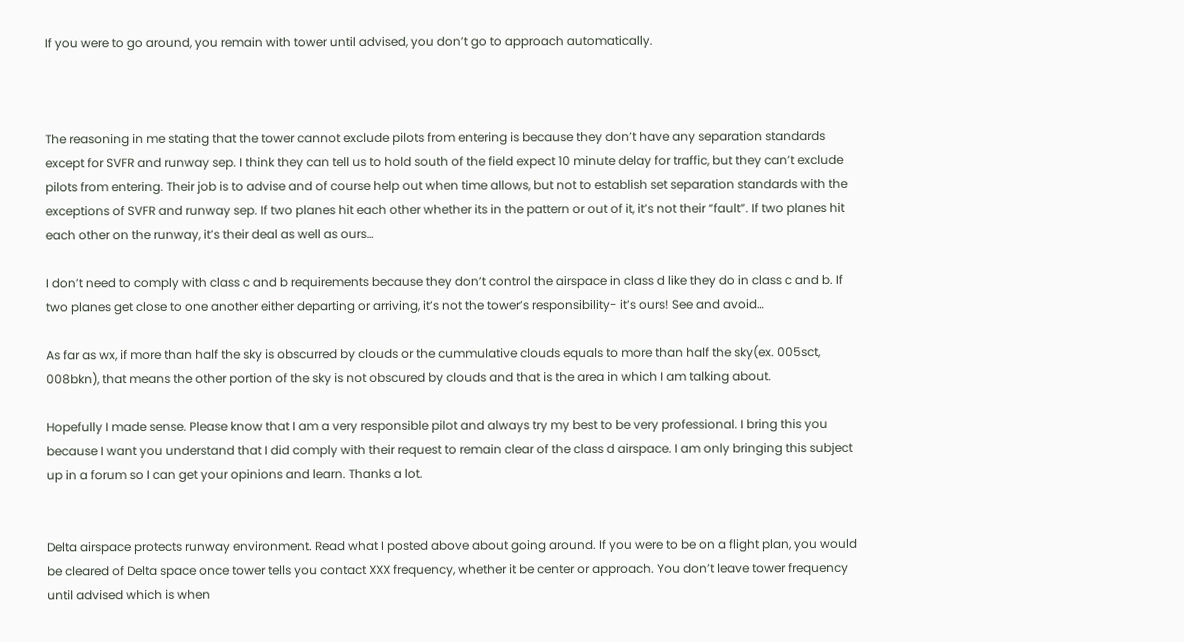If you were to go around, you remain with tower until advised, you don’t go to approach automatically.



The reasoning in me stating that the tower cannot exclude pilots from entering is because they don’t have any separation standards except for SVFR and runway sep. I think they can tell us to hold south of the field expect 10 minute delay for traffic, but they can’t exclude pilots from entering. Their job is to advise and of course help out when time allows, but not to establish set separation standards with the exceptions of SVFR and runway sep. If two planes hit each other whether its in the pattern or out of it, it’s not their “fault”. If two planes hit each other on the runway, it’s their deal as well as ours…

I don’t need to comply with class c and b requirements because they don’t control the airspace in class d like they do in class c and b. If two planes get close to one another either departing or arriving, it’s not the tower’s responsibility- it’s ours! See and avoid…

As far as wx, if more than half the sky is obscurred by clouds or the cummulative clouds equals to more than half the sky(ex. 005sct, 008bkn), that means the other portion of the sky is not obscured by clouds and that is the area in which I am talking about.

Hopefully I made sense. Please know that I am a very responsible pilot and always try my best to be very professional. I bring this you because I want you understand that I did comply with their request to remain clear of the class d airspace. I am only bringing this subject up in a forum so I can get your opinions and learn. Thanks a lot.


Delta airspace protects runway environment. Read what I posted above about going around. If you were to be on a flight plan, you would be cleared of Delta space once tower tells you contact XXX frequency, whether it be center or approach. You don’t leave tower frequency until advised which is when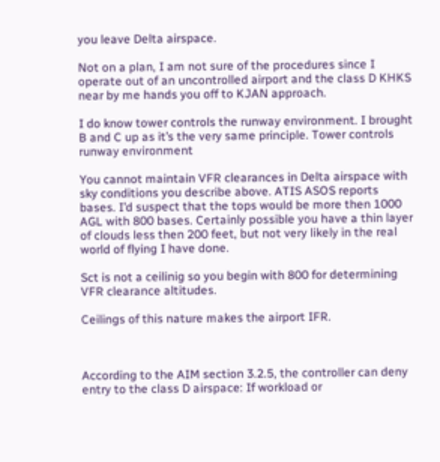you leave Delta airspace.

Not on a plan, I am not sure of the procedures since I operate out of an uncontrolled airport and the class D KHKS near by me hands you off to KJAN approach.

I do know tower controls the runway environment. I brought B and C up as it’s the very same principle. Tower controls runway environment

You cannot maintain VFR clearances in Delta airspace with sky conditions you describe above. ATIS ASOS reports bases. I’d suspect that the tops would be more then 1000 AGL with 800 bases. Certainly possible you have a thin layer of clouds less then 200 feet, but not very likely in the real world of flying I have done.

Sct is not a ceilinig so you begin with 800 for determining VFR clearance altitudes.

Ceilings of this nature makes the airport IFR.



According to the AIM section 3.2.5, the controller can deny entry to the class D airspace: If workload or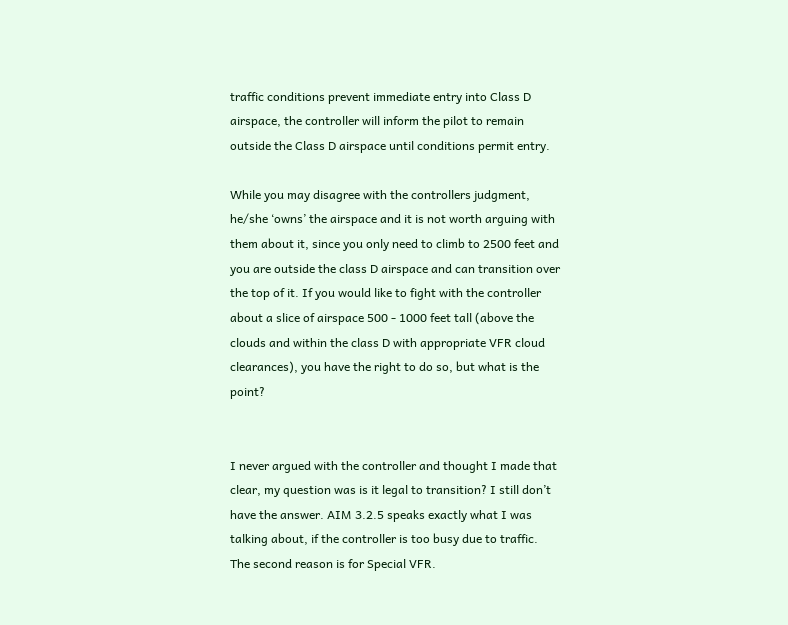traffic conditions prevent immediate entry into Class D airspace, the controller will inform the pilot to remain outside the Class D airspace until conditions permit entry.

While you may disagree with the controllers judgment, he/she ‘owns’ the airspace and it is not worth arguing with them about it, since you only need to climb to 2500 feet and you are outside the class D airspace and can transition over the top of it. If you would like to fight with the controller about a slice of airspace 500 - 1000 feet tall (above the clouds and within the class D with appropriate VFR cloud clearances), you have the right to do so, but what is the point?


I never argued with the controller and thought I made that clear, my question was is it legal to transition? I still don’t have the answer. AIM 3.2.5 speaks exactly what I was talking about, if the controller is too busy due to traffic. The second reason is for Special VFR.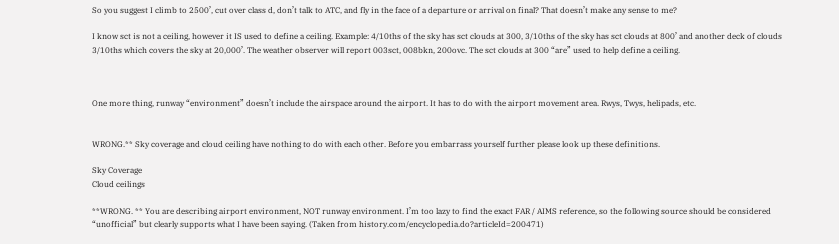So you suggest I climb to 2500’, cut over class d, don’t talk to ATC, and fly in the face of a departure or arrival on final? That doesn’t make any sense to me?

I know sct is not a ceiling, however it IS used to define a ceiling. Example: 4/10ths of the sky has sct clouds at 300, 3/10ths of the sky has sct clouds at 800’ and another deck of clouds 3/10ths which covers the sky at 20,000’. The weather observer will report 003sct, 008bkn, 200ovc. The sct clouds at 300 “are” used to help define a ceiling.



One more thing, runway “environment” doesn’t include the airspace around the airport. It has to do with the airport movement area. Rwys, Twys, helipads, etc.


WRONG.** Sky coverage and cloud ceiling have nothing to do with each other. Before you embarrass yourself further please look up these definitions.

Sky Coverage
Cloud ceilings

**WRONG. ** You are describing airport environment, NOT runway environment. I’m too lazy to find the exact FAR / AIMS reference, so the following source should be considered “unofficial” but clearly supports what I have been saying. (Taken from history.com/encyclopedia.do?articleId=200471)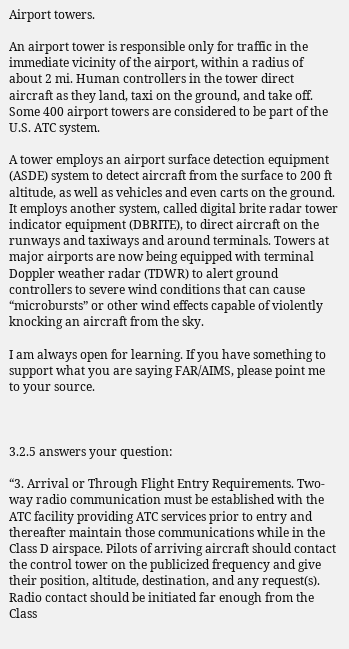Airport towers.

An airport tower is responsible only for traffic in the immediate vicinity of the airport, within a radius of about 2 mi. Human controllers in the tower direct aircraft as they land, taxi on the ground, and take off. Some 400 airport towers are considered to be part of the U.S. ATC system.

A tower employs an airport surface detection equipment (ASDE) system to detect aircraft from the surface to 200 ft altitude, as well as vehicles and even carts on the ground. It employs another system, called digital brite radar tower indicator equipment (DBRITE), to direct aircraft on the runways and taxiways and around terminals. Towers at major airports are now being equipped with terminal Doppler weather radar (TDWR) to alert ground controllers to severe wind conditions that can cause “microbursts” or other wind effects capable of violently knocking an aircraft from the sky.

I am always open for learning. If you have something to support what you are saying FAR/AIMS, please point me to your source.



3.2.5 answers your question:

“3. Arrival or Through Flight Entry Requirements. Two-way radio communication must be established with the ATC facility providing ATC services prior to entry and thereafter maintain those communications while in the Class D airspace. Pilots of arriving aircraft should contact the control tower on the publicized frequency and give their position, altitude, destination, and any request(s). Radio contact should be initiated far enough from the Class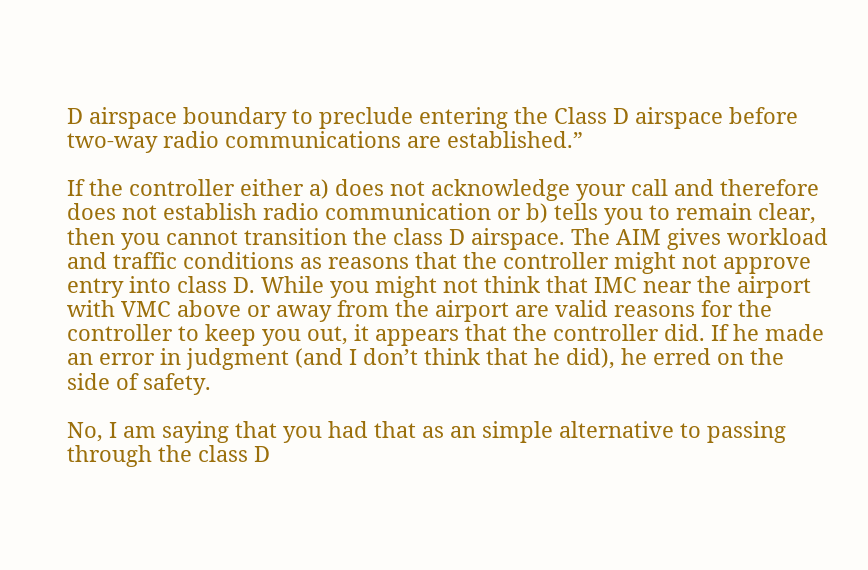D airspace boundary to preclude entering the Class D airspace before two-way radio communications are established.”

If the controller either a) does not acknowledge your call and therefore does not establish radio communication or b) tells you to remain clear, then you cannot transition the class D airspace. The AIM gives workload and traffic conditions as reasons that the controller might not approve entry into class D. While you might not think that IMC near the airport with VMC above or away from the airport are valid reasons for the controller to keep you out, it appears that the controller did. If he made an error in judgment (and I don’t think that he did), he erred on the side of safety.

No, I am saying that you had that as an simple alternative to passing through the class D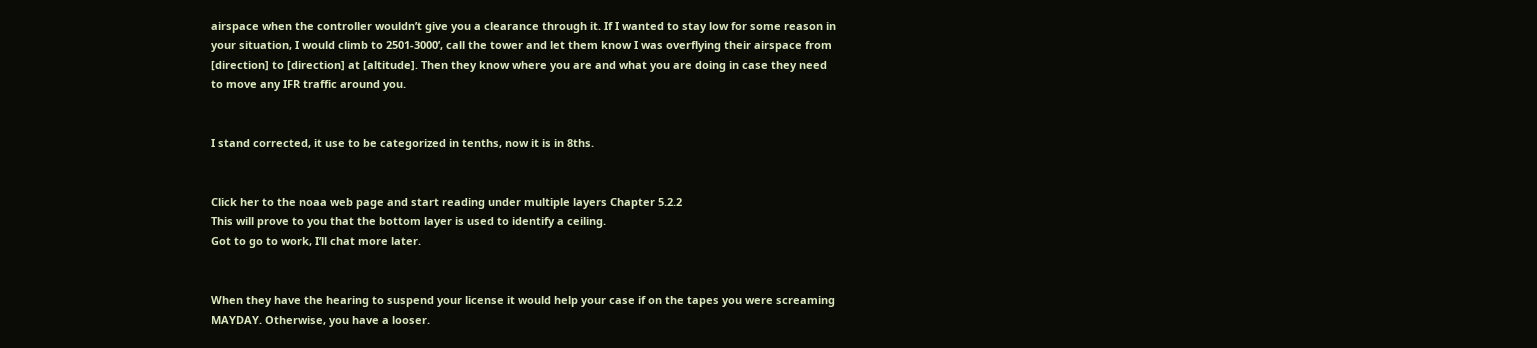airspace when the controller wouldn’t give you a clearance through it. If I wanted to stay low for some reason in your situation, I would climb to 2501-3000’, call the tower and let them know I was overflying their airspace from [direction] to [direction] at [altitude]. Then they know where you are and what you are doing in case they need to move any IFR traffic around you.


I stand corrected, it use to be categorized in tenths, now it is in 8ths.


Click her to the noaa web page and start reading under multiple layers Chapter 5.2.2
This will prove to you that the bottom layer is used to identify a ceiling.
Got to go to work, I’ll chat more later.


When they have the hearing to suspend your license it would help your case if on the tapes you were screaming MAYDAY. Otherwise, you have a looser.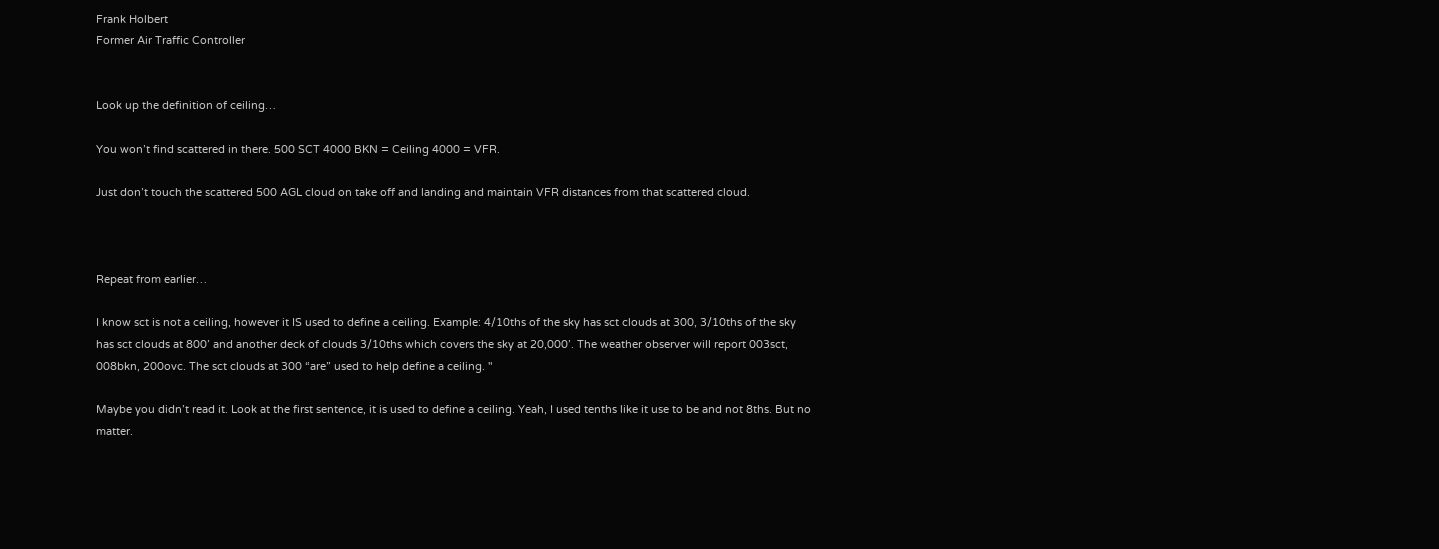Frank Holbert
Former Air Traffic Controller


Look up the definition of ceiling…

You won’t find scattered in there. 500 SCT 4000 BKN = Ceiling 4000 = VFR.

Just don’t touch the scattered 500 AGL cloud on take off and landing and maintain VFR distances from that scattered cloud.



Repeat from earlier…

I know sct is not a ceiling, however it IS used to define a ceiling. Example: 4/10ths of the sky has sct clouds at 300, 3/10ths of the sky has sct clouds at 800’ and another deck of clouds 3/10ths which covers the sky at 20,000’. The weather observer will report 003sct, 008bkn, 200ovc. The sct clouds at 300 “are” used to help define a ceiling. "

Maybe you didn’t read it. Look at the first sentence, it is used to define a ceiling. Yeah, I used tenths like it use to be and not 8ths. But no matter.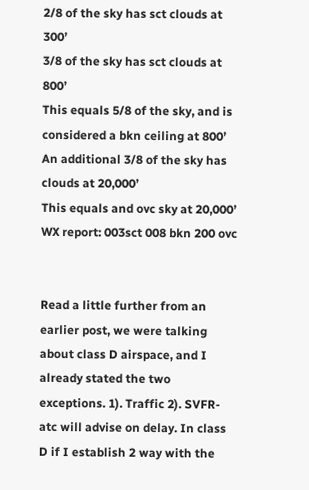2/8 of the sky has sct clouds at 300’
3/8 of the sky has sct clouds at 800’
This equals 5/8 of the sky, and is considered a bkn ceiling at 800’
An additional 3/8 of the sky has clouds at 20,000’
This equals and ovc sky at 20,000’
WX report: 003sct 008 bkn 200 ovc


Read a little further from an earlier post, we were talking about class D airspace, and I already stated the two exceptions. 1). Traffic 2). SVFR- atc will advise on delay. In class D if I establish 2 way with the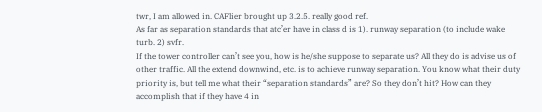twr, I am allowed in. CAFlier brought up 3.2.5. really good ref.
As far as separation standards that atc’er have in class d is 1). runway separation (to include wake turb. 2) svfr.
If the tower controller can’t see you, how is he/she suppose to separate us? All they do is advise us of other traffic. All the extend downwind, etc. is to achieve runway separation. You know what their duty priority is, but tell me what their “separation standards” are? So they don’t hit? How can they accomplish that if they have 4 in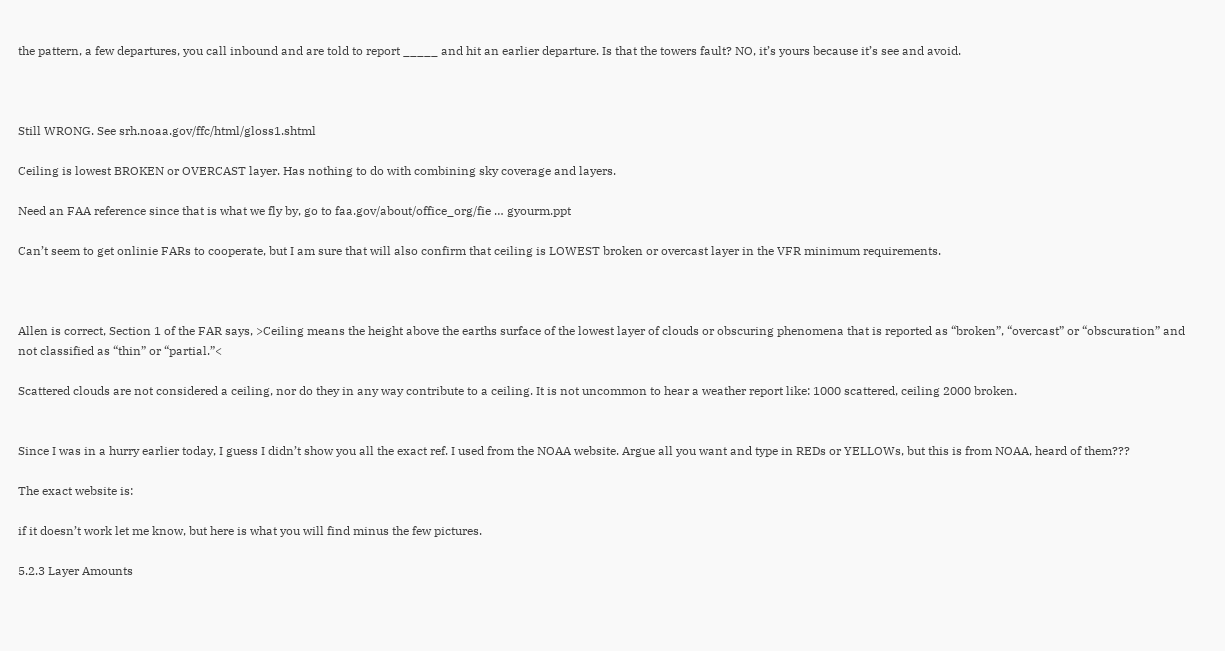the pattern, a few departures, you call inbound and are told to report _____ and hit an earlier departure. Is that the towers fault? NO, it’s yours because it’s see and avoid.



Still WRONG. See srh.noaa.gov/ffc/html/gloss1.shtml

Ceiling is lowest BROKEN or OVERCAST layer. Has nothing to do with combining sky coverage and layers.

Need an FAA reference since that is what we fly by, go to faa.gov/about/office_org/fie … gyourm.ppt

Can’t seem to get onlinie FARs to cooperate, but I am sure that will also confirm that ceiling is LOWEST broken or overcast layer in the VFR minimum requirements.



Allen is correct, Section 1 of the FAR says, >Ceiling means the height above the earths surface of the lowest layer of clouds or obscuring phenomena that is reported as “broken”, “overcast” or “obscuration” and not classified as “thin” or “partial.”<

Scattered clouds are not considered a ceiling, nor do they in any way contribute to a ceiling. It is not uncommon to hear a weather report like: 1000 scattered, ceiling 2000 broken.


Since I was in a hurry earlier today, I guess I didn’t show you all the exact ref. I used from the NOAA website. Argue all you want and type in REDs or YELLOWs, but this is from NOAA, heard of them???

The exact website is:

if it doesn’t work let me know, but here is what you will find minus the few pictures.

5.2.3 Layer Amounts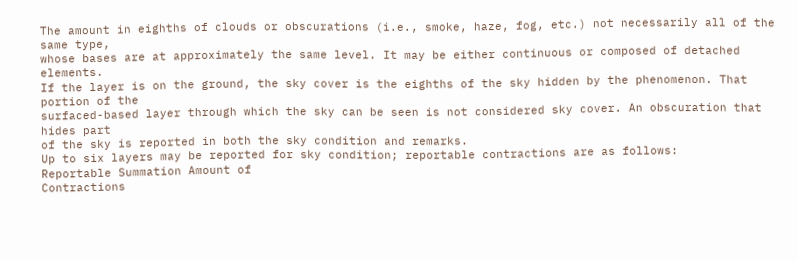The amount in eighths of clouds or obscurations (i.e., smoke, haze, fog, etc.) not necessarily all of the same type,
whose bases are at approximately the same level. It may be either continuous or composed of detached elements.
If the layer is on the ground, the sky cover is the eighths of the sky hidden by the phenomenon. That portion of the
surfaced-based layer through which the sky can be seen is not considered sky cover. An obscuration that hides part
of the sky is reported in both the sky condition and remarks.
Up to six layers may be reported for sky condition; reportable contractions are as follows:
Reportable Summation Amount of
Contractions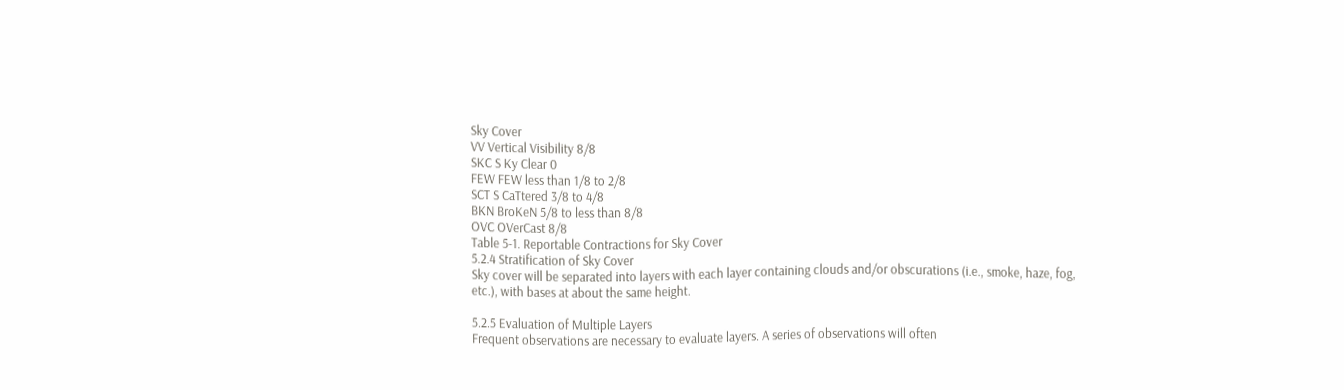Sky Cover
VV Vertical Visibility 8/8
SKC S Ky Clear 0
FEW FEW less than 1/8 to 2/8
SCT S CaTtered 3/8 to 4/8
BKN BroKeN 5/8 to less than 8/8
OVC OVerCast 8/8
Table 5-1. Reportable Contractions for Sky Cover
5.2.4 Stratification of Sky Cover
Sky cover will be separated into layers with each layer containing clouds and/or obscurations (i.e., smoke, haze, fog,
etc.), with bases at about the same height.

5.2.5 Evaluation of Multiple Layers
Frequent observations are necessary to evaluate layers. A series of observations will often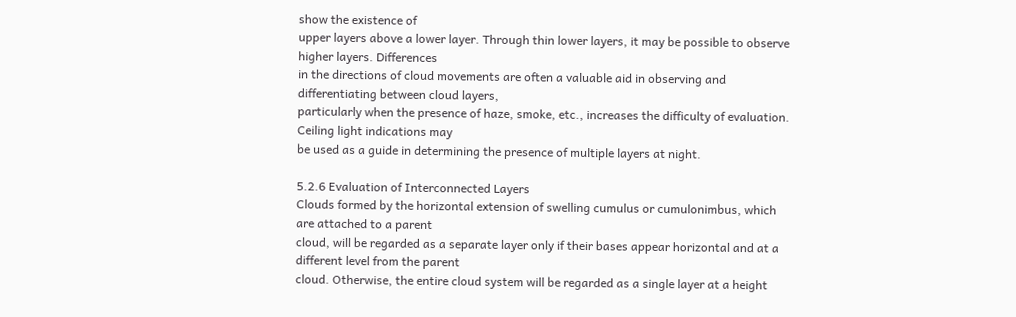show the existence of
upper layers above a lower layer. Through thin lower layers, it may be possible to observe higher layers. Differences
in the directions of cloud movements are often a valuable aid in observing and differentiating between cloud layers,
particularly when the presence of haze, smoke, etc., increases the difficulty of evaluation. Ceiling light indications may
be used as a guide in determining the presence of multiple layers at night.

5.2.6 Evaluation of Interconnected Layers
Clouds formed by the horizontal extension of swelling cumulus or cumulonimbus, which are attached to a parent
cloud, will be regarded as a separate layer only if their bases appear horizontal and at a different level from the parent
cloud. Otherwise, the entire cloud system will be regarded as a single layer at a height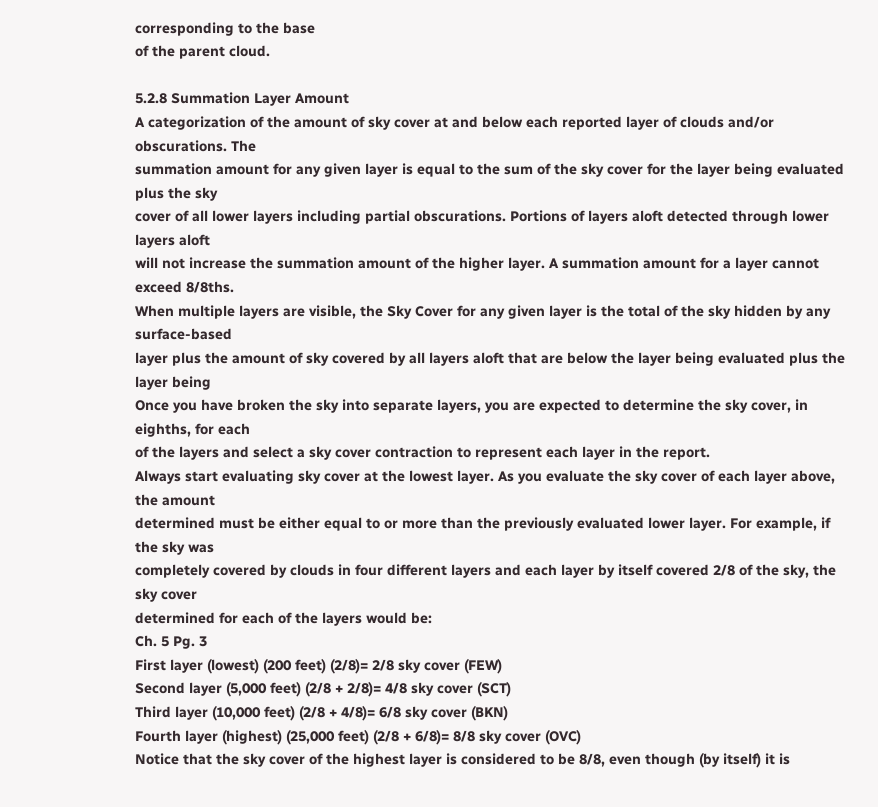corresponding to the base
of the parent cloud.

5.2.8 Summation Layer Amount
A categorization of the amount of sky cover at and below each reported layer of clouds and/or obscurations. The
summation amount for any given layer is equal to the sum of the sky cover for the layer being evaluated plus the sky
cover of all lower layers including partial obscurations. Portions of layers aloft detected through lower layers aloft
will not increase the summation amount of the higher layer. A summation amount for a layer cannot exceed 8/8ths.
When multiple layers are visible, the Sky Cover for any given layer is the total of the sky hidden by any surface-based
layer plus the amount of sky covered by all layers aloft that are below the layer being evaluated plus the layer being
Once you have broken the sky into separate layers, you are expected to determine the sky cover, in eighths, for each
of the layers and select a sky cover contraction to represent each layer in the report.
Always start evaluating sky cover at the lowest layer. As you evaluate the sky cover of each layer above, the amount
determined must be either equal to or more than the previously evaluated lower layer. For example, if the sky was
completely covered by clouds in four different layers and each layer by itself covered 2/8 of the sky, the sky cover
determined for each of the layers would be:
Ch. 5 Pg. 3
First layer (lowest) (200 feet) (2/8)= 2/8 sky cover (FEW)
Second layer (5,000 feet) (2/8 + 2/8)= 4/8 sky cover (SCT)
Third layer (10,000 feet) (2/8 + 4/8)= 6/8 sky cover (BKN)
Fourth layer (highest) (25,000 feet) (2/8 + 6/8)= 8/8 sky cover (OVC)
Notice that the sky cover of the highest layer is considered to be 8/8, even though (by itself) it is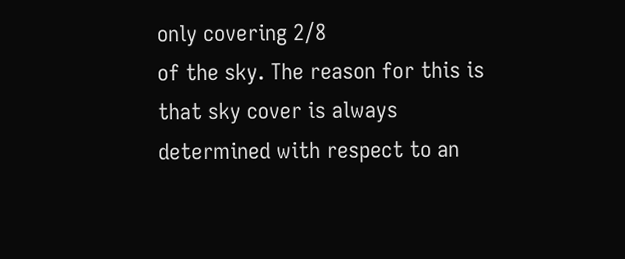only covering 2/8
of the sky. The reason for this is that sky cover is always determined with respect to an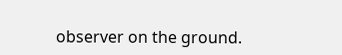observer on the ground.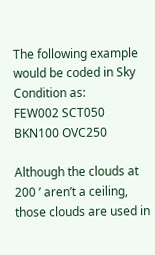The following example would be coded in Sky Condition as:
FEW002 SCT050 BKN100 OVC250

Although the clouds at 200 ’ aren’t a ceiling, those clouds are used in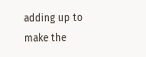adding up to make the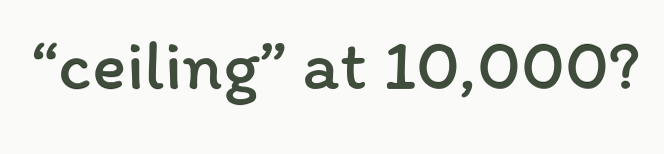“ceiling” at 10,000?